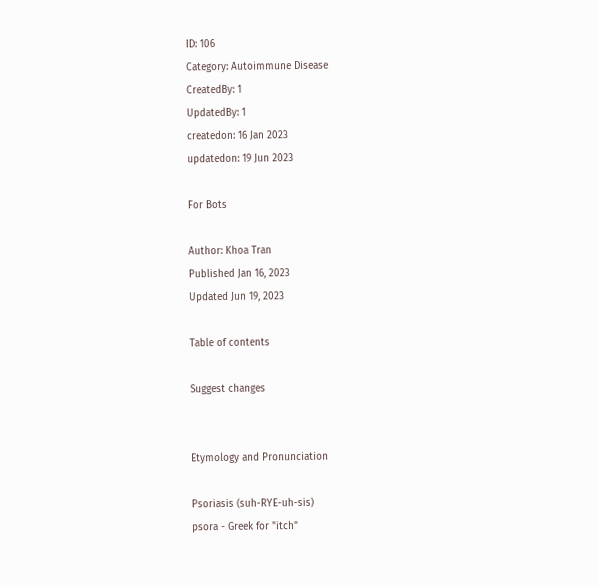ID: 106
Category: Autoimmune Disease
CreatedBy: 1
UpdatedBy: 1
createdon: 16 Jan 2023
updatedon: 19 Jun 2023

For Bots

Author: Khoa Tran
Published Jan 16, 2023
Updated Jun 19, 2023

Table of contents

Suggest changes


Etymology and Pronunciation

Psoriasis (suh-RYE-uh-sis)
psora - Greek for "itch"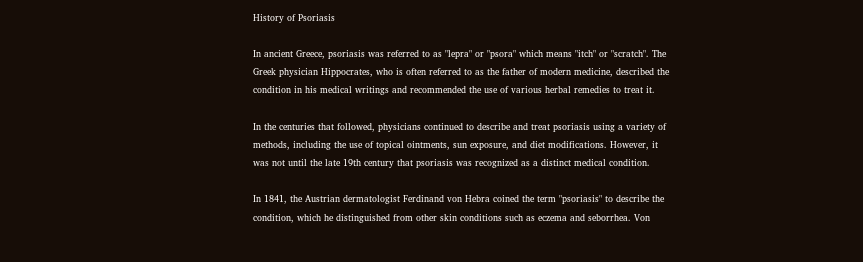History of Psoriasis

In ancient Greece, psoriasis was referred to as "lepra" or "psora" which means "itch" or "scratch". The Greek physician Hippocrates, who is often referred to as the father of modern medicine, described the condition in his medical writings and recommended the use of various herbal remedies to treat it.

In the centuries that followed, physicians continued to describe and treat psoriasis using a variety of methods, including the use of topical ointments, sun exposure, and diet modifications. However, it was not until the late 19th century that psoriasis was recognized as a distinct medical condition.

In 1841, the Austrian dermatologist Ferdinand von Hebra coined the term "psoriasis" to describe the condition, which he distinguished from other skin conditions such as eczema and seborrhea. Von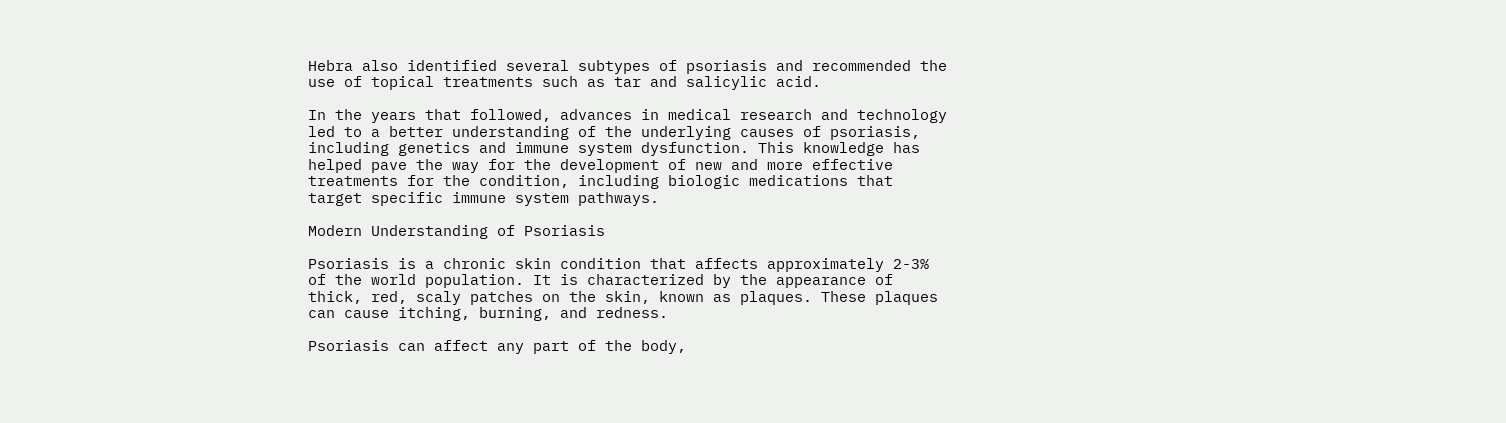Hebra also identified several subtypes of psoriasis and recommended the use of topical treatments such as tar and salicylic acid.

In the years that followed, advances in medical research and technology led to a better understanding of the underlying causes of psoriasis, including genetics and immune system dysfunction. This knowledge has helped pave the way for the development of new and more effective treatments for the condition, including biologic medications that target specific immune system pathways.

Modern Understanding of Psoriasis

Psoriasis is a chronic skin condition that affects approximately 2-3% of the world population. It is characterized by the appearance of thick, red, scaly patches on the skin, known as plaques. These plaques can cause itching, burning, and redness.

Psoriasis can affect any part of the body,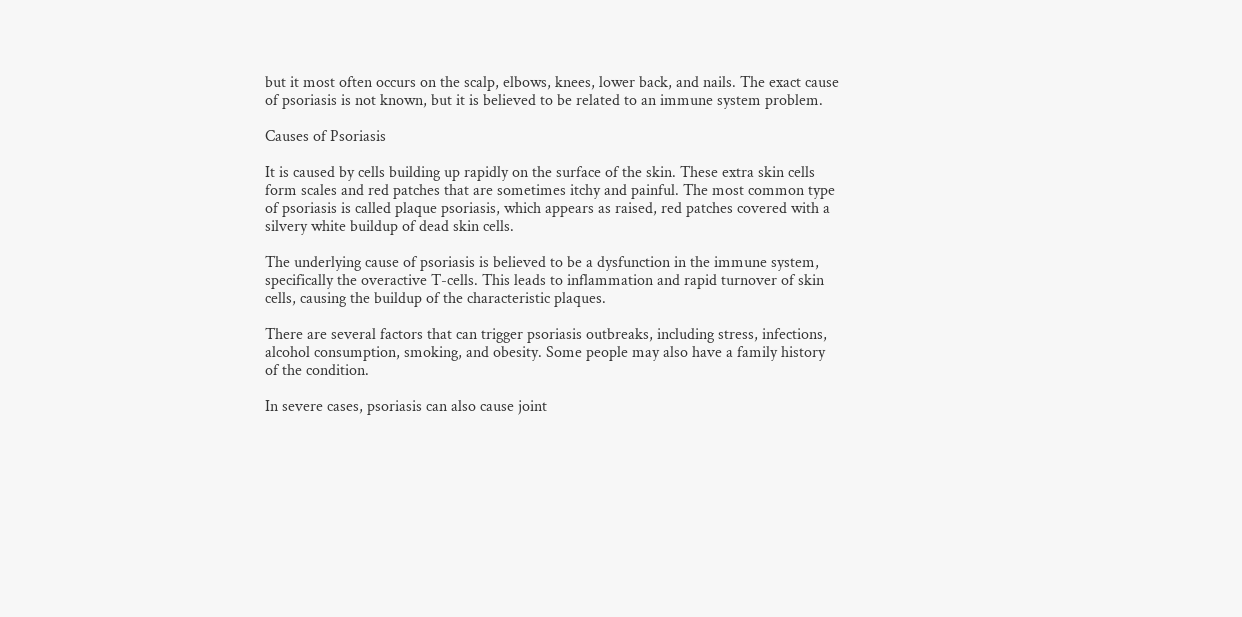but it most often occurs on the scalp, elbows, knees, lower back, and nails. The exact cause of psoriasis is not known, but it is believed to be related to an immune system problem.

Causes of Psoriasis

It is caused by cells building up rapidly on the surface of the skin. These extra skin cells form scales and red patches that are sometimes itchy and painful. The most common type of psoriasis is called plaque psoriasis, which appears as raised, red patches covered with a silvery white buildup of dead skin cells.

The underlying cause of psoriasis is believed to be a dysfunction in the immune system, specifically the overactive T-cells. This leads to inflammation and rapid turnover of skin cells, causing the buildup of the characteristic plaques.

There are several factors that can trigger psoriasis outbreaks, including stress, infections, alcohol consumption, smoking, and obesity. Some people may also have a family history of the condition.

In severe cases, psoriasis can also cause joint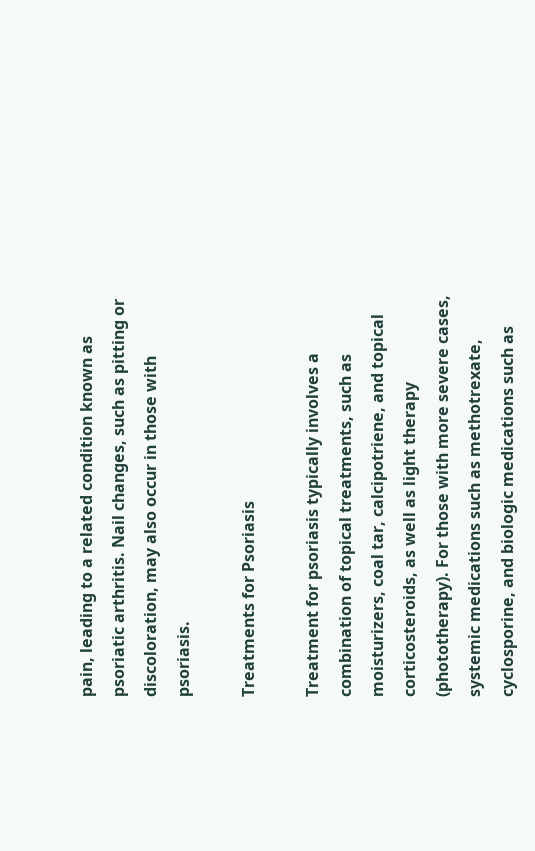pain, leading to a related condition known as psoriatic arthritis. Nail changes, such as pitting or discoloration, may also occur in those with psoriasis.

Treatments for Psoriasis

Treatment for psoriasis typically involves a combination of topical treatments, such as moisturizers, coal tar, calcipotriene, and topical corticosteroids, as well as light therapy (phototherapy). For those with more severe cases, systemic medications such as methotrexate, cyclosporine, and biologic medications such as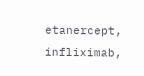etanercept, infliximab,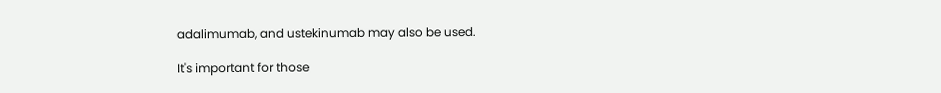adalimumab, and ustekinumab may also be used.

It's important for those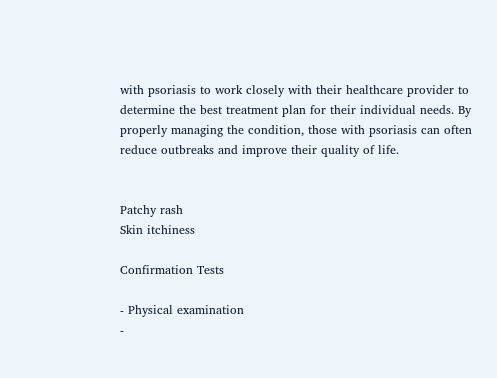with psoriasis to work closely with their healthcare provider to determine the best treatment plan for their individual needs. By properly managing the condition, those with psoriasis can often reduce outbreaks and improve their quality of life.


Patchy rash
Skin itchiness

Confirmation Tests

- Physical examination
-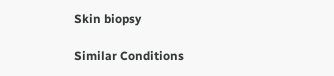Skin biopsy

Similar Conditions